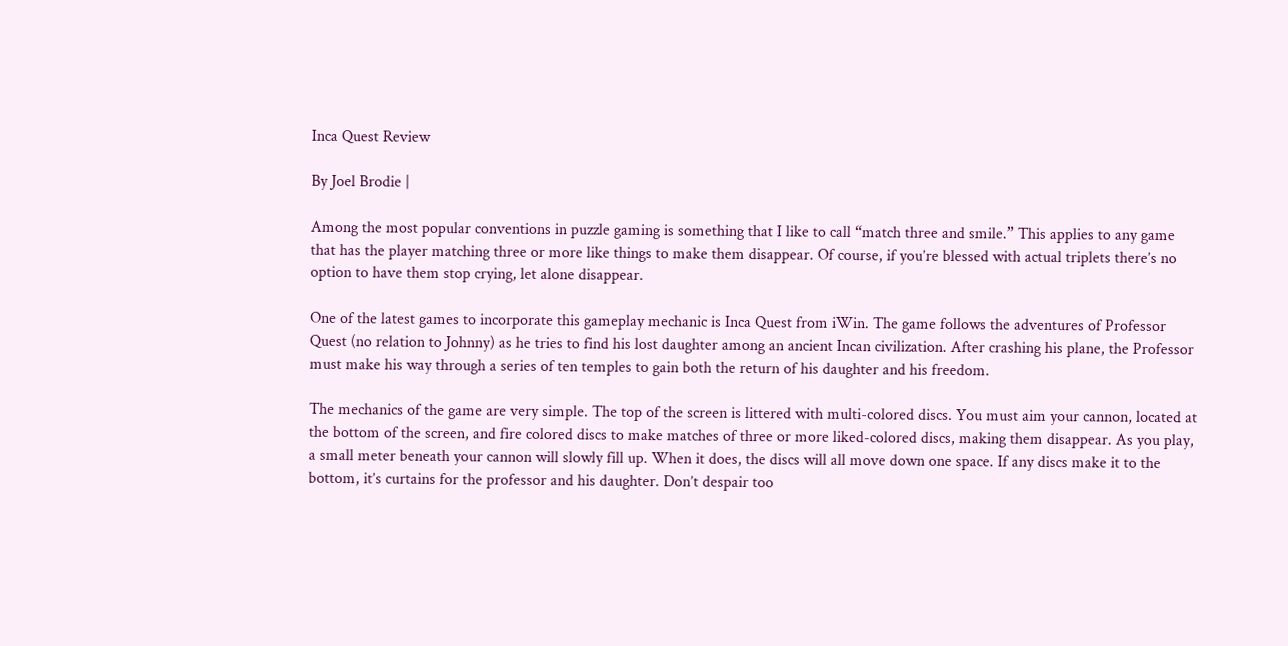Inca Quest Review

By Joel Brodie |

Among the most popular conventions in puzzle gaming is something that I like to call “match three and smile.” This applies to any game that has the player matching three or more like things to make them disappear. Of course, if you’re blessed with actual triplets there’s no option to have them stop crying, let alone disappear.

One of the latest games to incorporate this gameplay mechanic is Inca Quest from iWin. The game follows the adventures of Professor Quest (no relation to Johnny) as he tries to find his lost daughter among an ancient Incan civilization. After crashing his plane, the Professor must make his way through a series of ten temples to gain both the return of his daughter and his freedom.

The mechanics of the game are very simple. The top of the screen is littered with multi-colored discs. You must aim your cannon, located at the bottom of the screen, and fire colored discs to make matches of three or more liked-colored discs, making them disappear. As you play, a small meter beneath your cannon will slowly fill up. When it does, the discs will all move down one space. If any discs make it to the bottom, it’s curtains for the professor and his daughter. Don’t despair too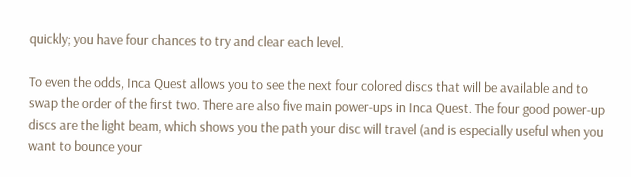quickly; you have four chances to try and clear each level.

To even the odds, Inca Quest allows you to see the next four colored discs that will be available and to swap the order of the first two. There are also five main power-ups in Inca Quest. The four good power-up discs are the light beam, which shows you the path your disc will travel (and is especially useful when you want to bounce your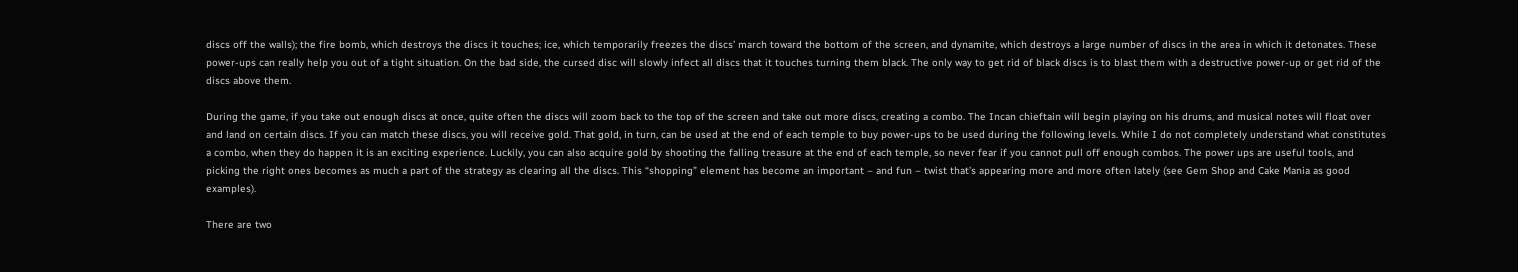discs off the walls); the fire bomb, which destroys the discs it touches; ice, which temporarily freezes the discs’ march toward the bottom of the screen, and dynamite, which destroys a large number of discs in the area in which it detonates. These power-ups can really help you out of a tight situation. On the bad side, the cursed disc will slowly infect all discs that it touches turning them black. The only way to get rid of black discs is to blast them with a destructive power-up or get rid of the discs above them.

During the game, if you take out enough discs at once, quite often the discs will zoom back to the top of the screen and take out more discs, creating a combo. The Incan chieftain will begin playing on his drums, and musical notes will float over and land on certain discs. If you can match these discs, you will receive gold. That gold, in turn, can be used at the end of each temple to buy power-ups to be used during the following levels. While I do not completely understand what constitutes a combo, when they do happen it is an exciting experience. Luckily, you can also acquire gold by shooting the falling treasure at the end of each temple, so never fear if you cannot pull off enough combos. The power ups are useful tools, and picking the right ones becomes as much a part of the strategy as clearing all the discs. This “shopping” element has become an important – and fun – twist that’s appearing more and more often lately (see Gem Shop and Cake Mania as good examples).

There are two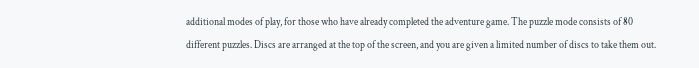additional modes of play, for those who have already completed the adventure game. The puzzle mode consists of 80 different puzzles. Discs are arranged at the top of the screen, and you are given a limited number of discs to take them out.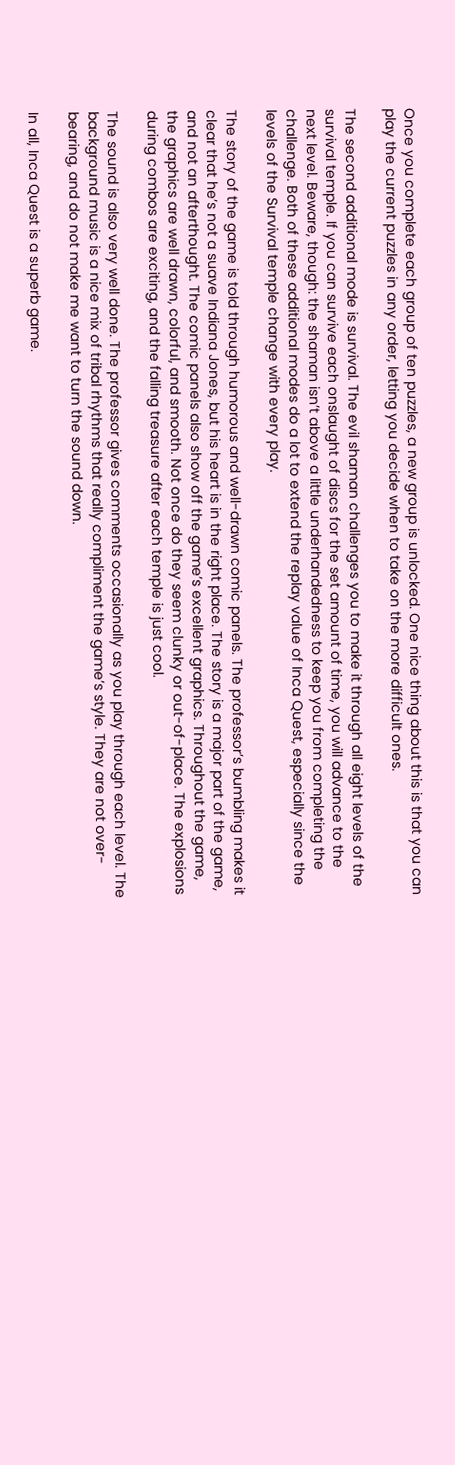Once you complete each group of ten puzzles, a new group is unlocked. One nice thing about this is that you can play the current puzzles in any order, letting you decide when to take on the more difficult ones.

The second additional mode is survival. The evil shaman challenges you to make it through all eight levels of the survival temple. If you can survive each onslaught of discs for the set amount of time, you will advance to the next level. Beware, though: the shaman isn’t above a little underhandedness to keep you from completing the challenge. Both of these additional modes do a lot to extend the replay value of Inca Quest, especially since the levels of the Survival temple change with every play.

The story of the game is told through humorous and well-drawn comic panels. The professor’s bumbling makes it clear that he’s not a suave Indiana Jones, but his heart is in the right place. The story is a major part of the game, and not an afterthought. The comic panels also show off the game’s excellent graphics. Throughout the game, the graphics are well drawn, colorful, and smooth. Not once do they seem clunky or out-of-place. The explosions during combos are exciting, and the falling treasure after each temple is just cool.

The sound is also very well done. The professor gives comments occasionally as you play through each level. The background music is a nice mix of tribal rhythms that really compliment the game’s style. They are not over-bearing, and do not make me want to turn the sound down.

In all, Inca Quest is a superb game.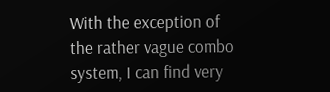With the exception of the rather vague combo system, I can find very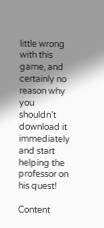little wrong with this game, and certainly no reason why you shouldn’t download it immediately and start helping the professor on his quest!

Content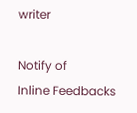writer

Notify of
Inline Feedbacks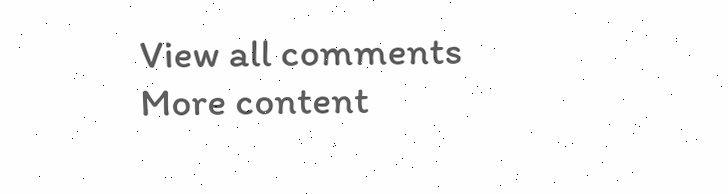View all comments
More content